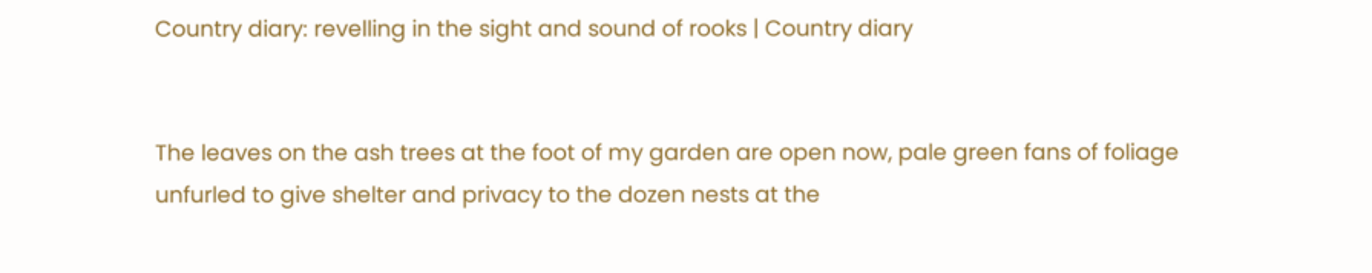Country diary: revelling in the sight and sound of rooks | Country diary


The leaves on the ash trees at the foot of my garden are open now, pale green fans of foliage unfurled to give shelter and privacy to the dozen nests at the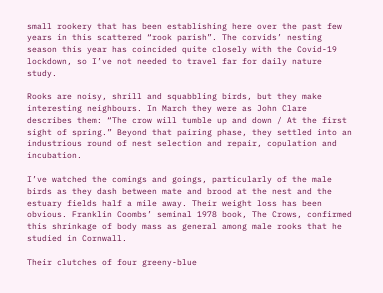small rookery that has been establishing here over the past few years in this scattered “rook parish”. The corvids’ nesting season this year has coincided quite closely with the Covid-19 lockdown, so I’ve not needed to travel far for daily nature study.

Rooks are noisy, shrill and squabbling birds, but they make interesting neighbours. In March they were as John Clare describes them: “The crow will tumble up and down / At the first sight of spring.” Beyond that pairing phase, they settled into an industrious round of nest selection and repair, copulation and incubation.

I’ve watched the comings and goings, particularly of the male birds as they dash between mate and brood at the nest and the estuary fields half a mile away. Their weight loss has been obvious. Franklin Coombs’ seminal 1978 book, The Crows, confirmed this shrinkage of body mass as general among male rooks that he studied in Cornwall.

Their clutches of four greeny-blue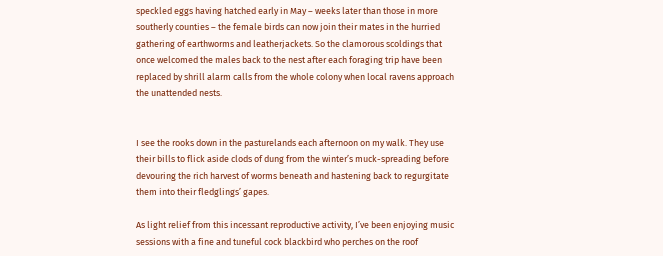speckled eggs having hatched early in May – weeks later than those in more southerly counties – the female birds can now join their mates in the hurried gathering of earthworms and leatherjackets. So the clamorous scoldings that once welcomed the males back to the nest after each foraging trip have been replaced by shrill alarm calls from the whole colony when local ravens approach the unattended nests.


I see the rooks down in the pasturelands each afternoon on my walk. They use their bills to flick aside clods of dung from the winter’s muck-spreading before devouring the rich harvest of worms beneath and hastening back to regurgitate them into their fledglings’ gapes.

As light relief from this incessant reproductive activity, I’ve been enjoying music sessions with a fine and tuneful cock blackbird who perches on the roof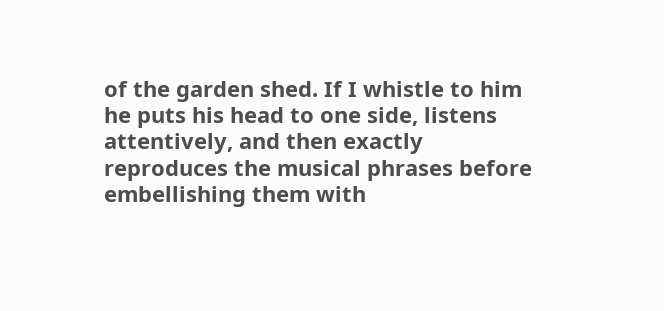of the garden shed. If I whistle to him he puts his head to one side, listens attentively, and then exactly reproduces the musical phrases before embellishing them with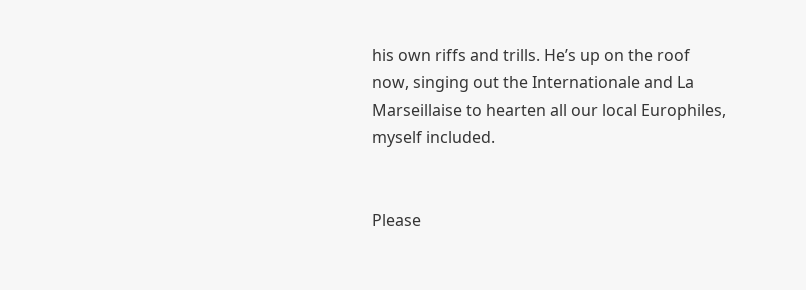his own riffs and trills. He’s up on the roof now, singing out the Internationale and La Marseillaise to hearten all our local Europhiles, myself included.


Please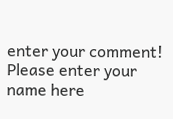enter your comment!
Please enter your name here